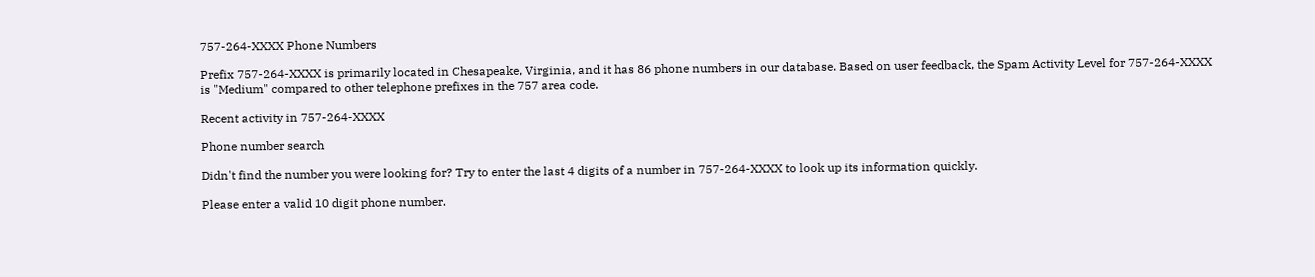757-264-XXXX Phone Numbers

Prefix 757-264-XXXX is primarily located in Chesapeake, Virginia, and it has 86 phone numbers in our database. Based on user feedback, the Spam Activity Level for 757-264-XXXX is "Medium" compared to other telephone prefixes in the 757 area code.

Recent activity in 757-264-XXXX

Phone number search

Didn't find the number you were looking for? Try to enter the last 4 digits of a number in 757-264-XXXX to look up its information quickly.

Please enter a valid 10 digit phone number.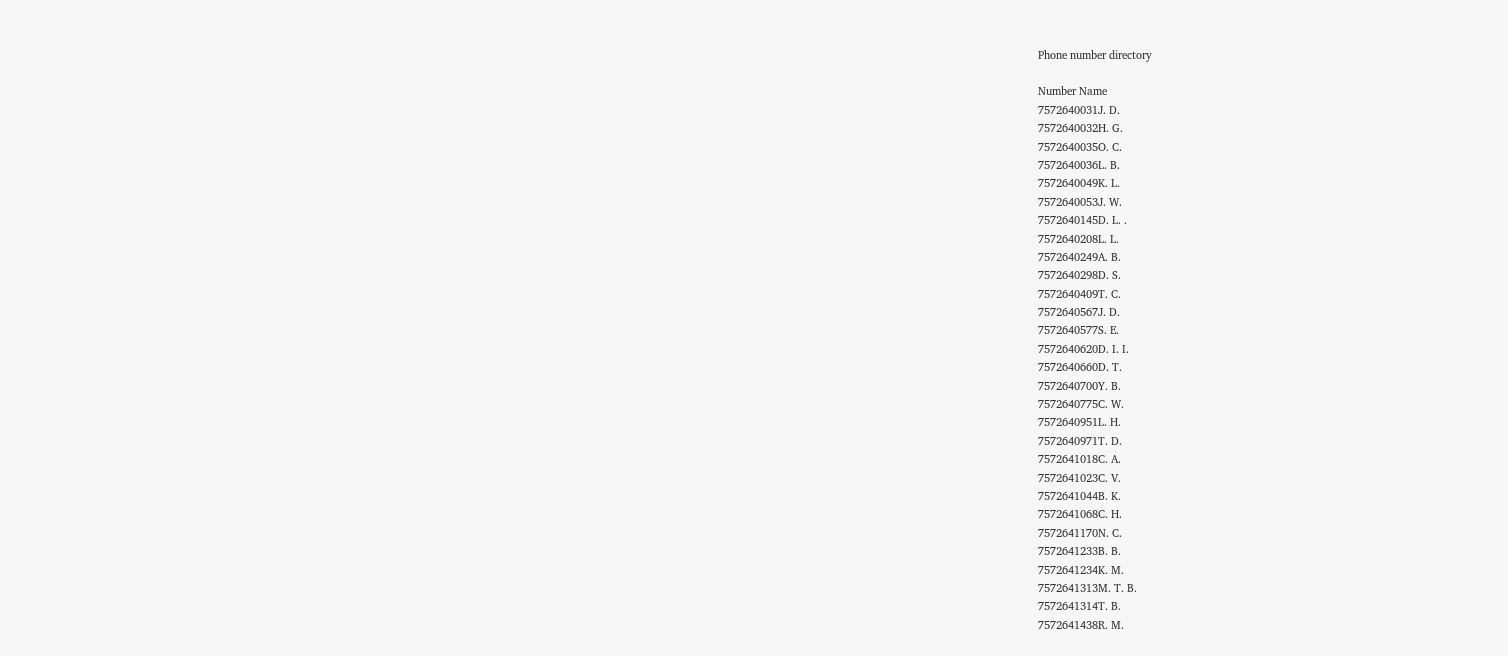Phone number directory

Number Name
7572640031J. D.
7572640032H. G.
7572640035O. C.
7572640036L. B.
7572640049K. L.
7572640053J. W.
7572640145D. L. .
7572640208L. L.
7572640249A. B.
7572640298D. S.
7572640409T. C.
7572640567J. D.
7572640577S. E.
7572640620D. I. I.
7572640660D. T.
7572640700Y. B.
7572640775C. W.
7572640951L. H.
7572640971T. D.
7572641018C. A.
7572641023C. V.
7572641044B. K.
7572641068C. H.
7572641170N. C.
7572641233B. B.
7572641234K. M.
7572641313M. T. B.
7572641314T. B.
7572641438R. M.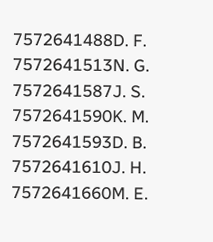7572641488D. F.
7572641513N. G.
7572641587J. S.
7572641590K. M.
7572641593D. B.
7572641610J. H.
7572641660M. E.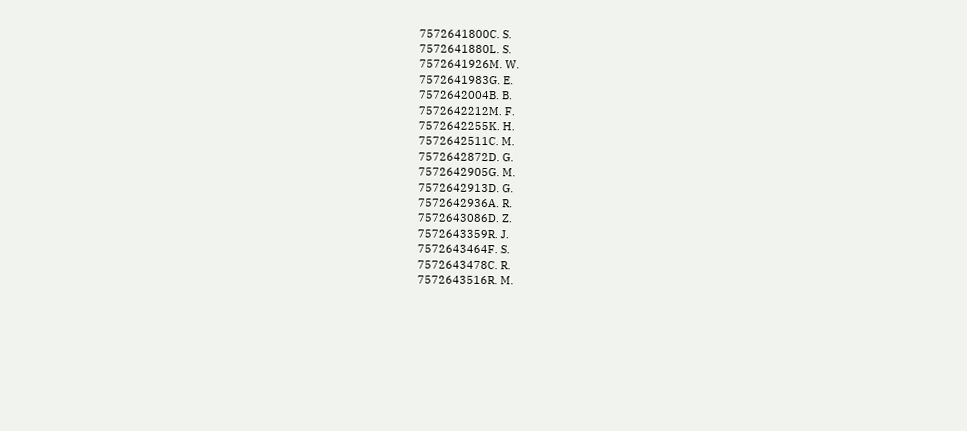7572641800C. S.
7572641880L. S.
7572641926M. W.
7572641983G. E.
7572642004B. B.
7572642212M. F.
7572642255K. H.
7572642511C. M.
7572642872D. G.
7572642905G. M.
7572642913D. G.
7572642936A. R.
7572643086D. Z.
7572643359R. J.
7572643464F. S.
7572643478C. R.
7572643516R. M.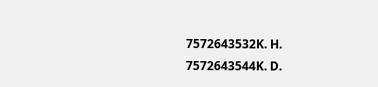7572643532K. H.
7572643544K. D.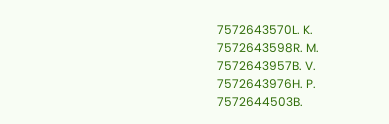7572643570L. K.
7572643598R. M.
7572643957B. V.
7572643976H. P.
7572644503B.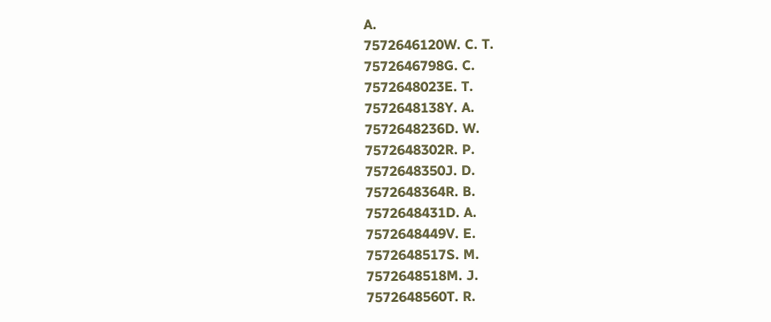A.
7572646120W. C. T.
7572646798G. C.
7572648023E. T.
7572648138Y. A.
7572648236D. W.
7572648302R. P.
7572648350J. D.
7572648364R. B.
7572648431D. A.
7572648449V. E.
7572648517S. M.
7572648518M. J.
7572648560T. R.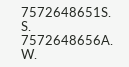7572648651S. S.
7572648656A. W.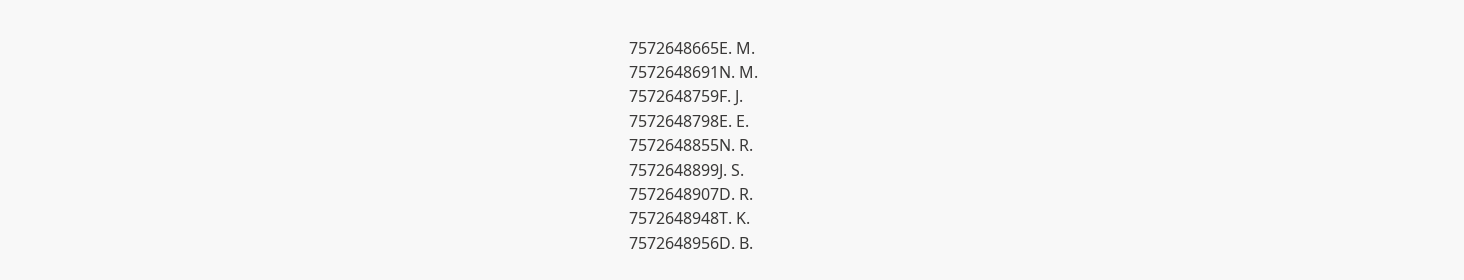7572648665E. M.
7572648691N. M.
7572648759F. J.
7572648798E. E.
7572648855N. R.
7572648899J. S.
7572648907D. R.
7572648948T. K.
7572648956D. B.